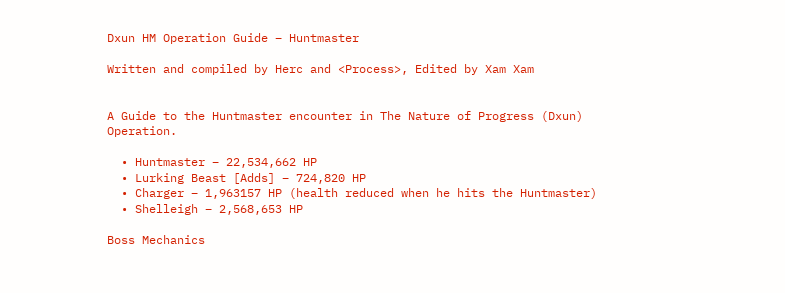Dxun HM Operation Guide – Huntmaster

Written and compiled by Herc and <Process>, Edited by Xam Xam


A Guide to the Huntmaster encounter in The Nature of Progress (Dxun) Operation.

  • Huntmaster – 22,534,662 HP
  • Lurking Beast [Adds] – 724,820 HP
  • Charger – 1,963157 HP (health reduced when he hits the Huntmaster)
  • Shelleigh – 2,568,653 HP

Boss Mechanics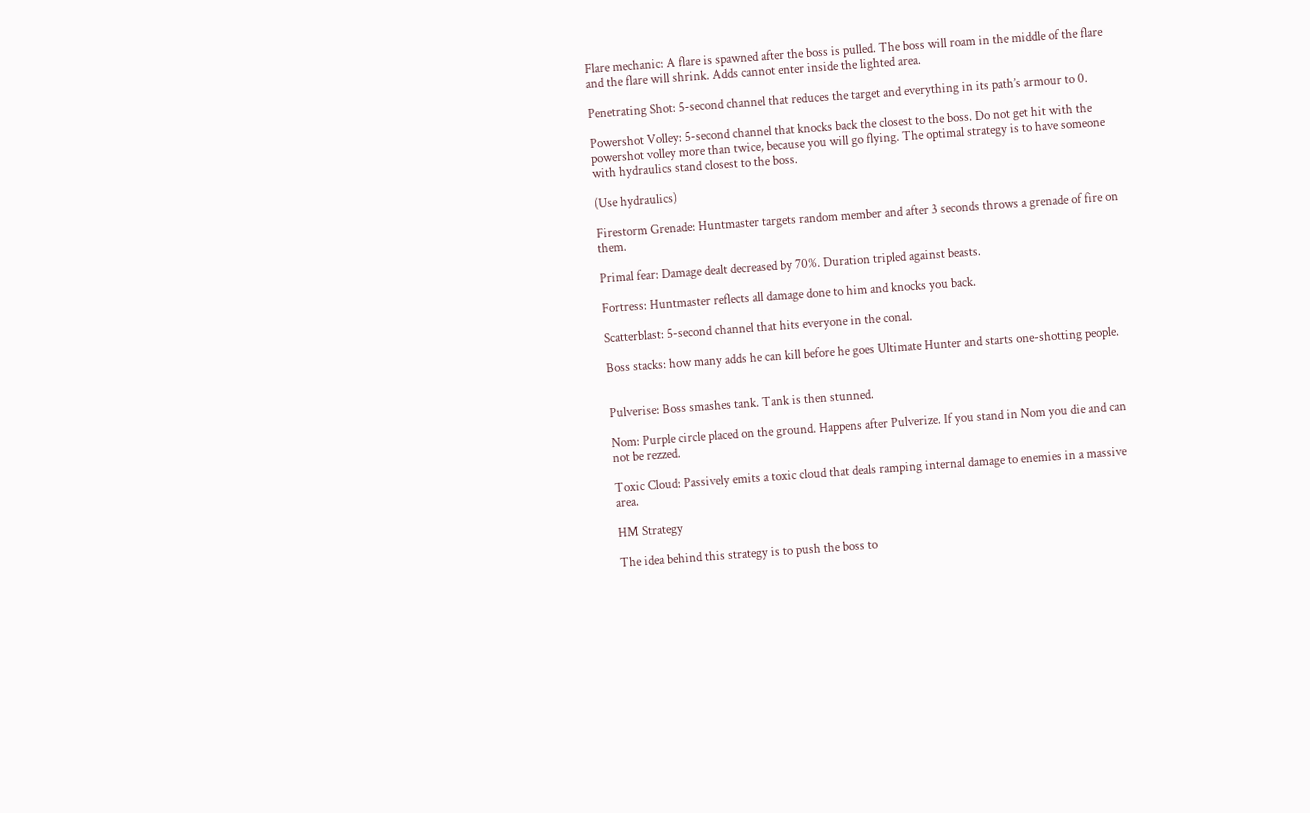Flare mechanic: A flare is spawned after the boss is pulled. The boss will roam in the middle of the flare and the flare will shrink. Adds cannot enter inside the lighted area.

Penetrating Shot: 5-second channel that reduces the target and everything in its path’s armour to 0.

Powershot Volley: 5-second channel that knocks back the closest to the boss. Do not get hit with the powershot volley more than twice, because you will go flying. The optimal strategy is to have someone with hydraulics stand closest to the boss.

(Use hydraulics)

Firestorm Grenade: Huntmaster targets random member and after 3 seconds throws a grenade of fire on them.

Primal fear: Damage dealt decreased by 70%. Duration tripled against beasts.

Fortress: Huntmaster reflects all damage done to him and knocks you back.

Scatterblast: 5-second channel that hits everyone in the conal.

Boss stacks: how many adds he can kill before he goes Ultimate Hunter and starts one-shotting people.


Pulverise: Boss smashes tank. Tank is then stunned.

Nom: Purple circle placed on the ground. Happens after Pulverize. If you stand in Nom you die and can not be rezzed.

Toxic Cloud: Passively emits a toxic cloud that deals ramping internal damage to enemies in a massive area.

HM Strategy

The idea behind this strategy is to push the boss to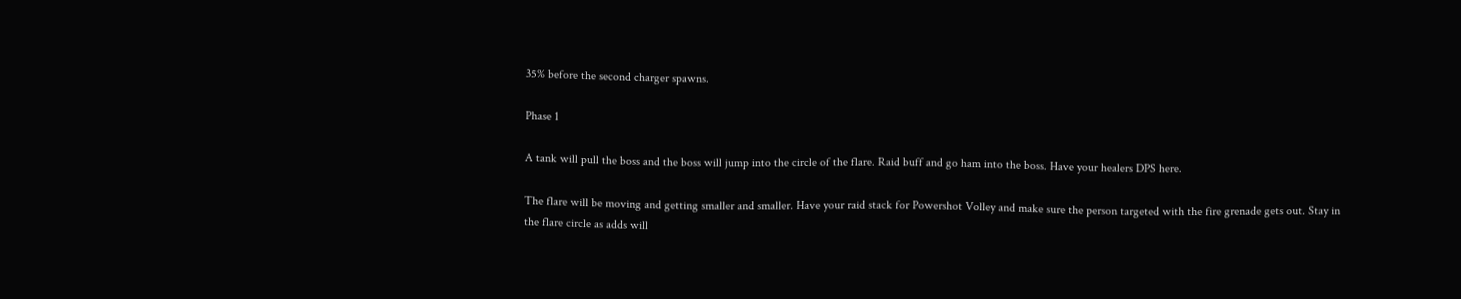35% before the second charger spawns.

Phase 1

A tank will pull the boss and the boss will jump into the circle of the flare. Raid buff and go ham into the boss. Have your healers DPS here.

The flare will be moving and getting smaller and smaller. Have your raid stack for Powershot Volley and make sure the person targeted with the fire grenade gets out. Stay in the flare circle as adds will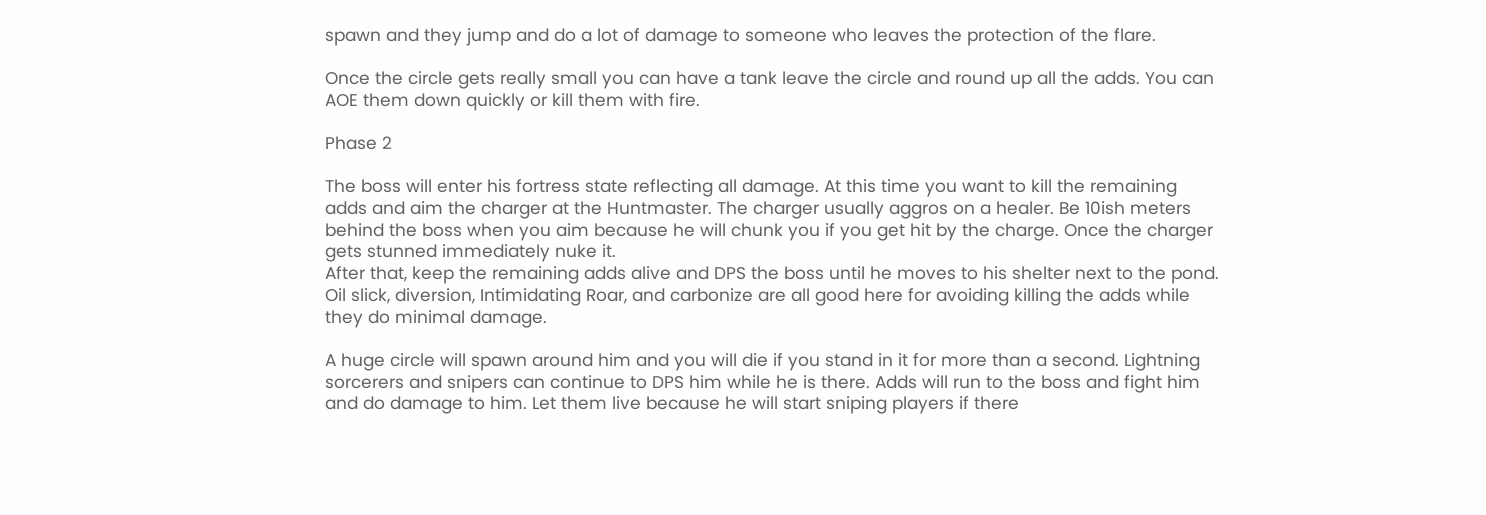spawn and they jump and do a lot of damage to someone who leaves the protection of the flare.

Once the circle gets really small you can have a tank leave the circle and round up all the adds. You can AOE them down quickly or kill them with fire.

Phase 2

The boss will enter his fortress state reflecting all damage. At this time you want to kill the remaining adds and aim the charger at the Huntmaster. The charger usually aggros on a healer. Be 10ish meters behind the boss when you aim because he will chunk you if you get hit by the charge. Once the charger gets stunned immediately nuke it.
After that, keep the remaining adds alive and DPS the boss until he moves to his shelter next to the pond. Oil slick, diversion, Intimidating Roar, and carbonize are all good here for avoiding killing the adds while they do minimal damage.

A huge circle will spawn around him and you will die if you stand in it for more than a second. Lightning sorcerers and snipers can continue to DPS him while he is there. Adds will run to the boss and fight him and do damage to him. Let them live because he will start sniping players if there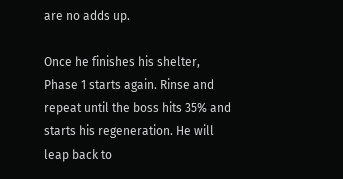are no adds up.

Once he finishes his shelter, Phase 1 starts again. Rinse and repeat until the boss hits 35% and starts his regeneration. He will leap back to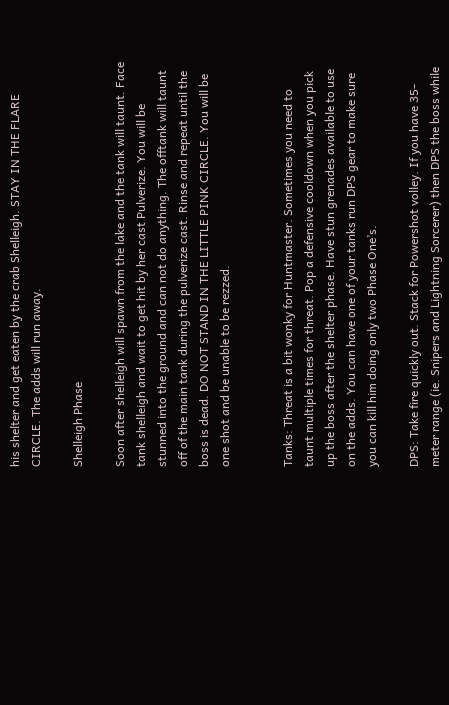his shelter and get eaten by the crab Shelleigh. STAY IN THE FLARE CIRCLE. The adds will run away.

Shelleigh Phase

Soon after shelleigh will spawn from the lake and the tank will taunt. Face tank shelleigh and wait to get hit by her cast Pulverize. You will be stunned into the ground and can not do anything. The offtank will taunt off of the main tank during the pulverize cast. Rinse and repeat until the boss is dead. DO NOT STAND IN THE LITTLE PINK CIRCLE. You will be one shot and be unable to be rezzed.


Tanks: Threat is a bit wonky for Huntmaster. Sometimes you need to taunt multiple times for threat. Pop a defensive cooldown when you pick up the boss after the shelter phase. Have stun grenades available to use on the adds. You can have one of your tanks run DPS gear to make sure you can kill him doing only two Phase One’s.

DPS: Take fire quickly out. Stack for Powershot volley. If you have 35-meter range (ie. Snipers and Lightning Sorcerer) then DPS the boss while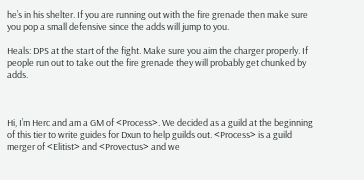he’s in his shelter. If you are running out with the fire grenade then make sure you pop a small defensive since the adds will jump to you.

Heals: DPS at the start of the fight. Make sure you aim the charger properly. If people run out to take out the fire grenade they will probably get chunked by adds.



Hi, I’m Herc and am a GM of <Process>. We decided as a guild at the beginning of this tier to write guides for Dxun to help guilds out. <Process> is a guild merger of <Elitist> and <Provectus> and we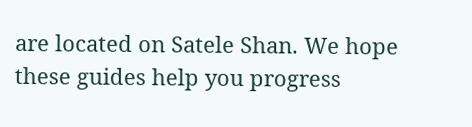are located on Satele Shan. We hope these guides help you progress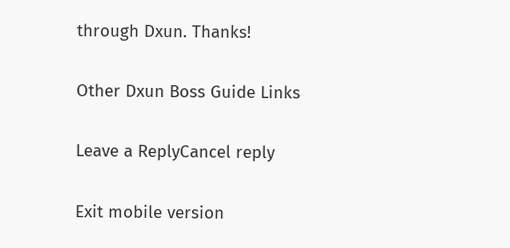through Dxun. Thanks!

Other Dxun Boss Guide Links

Leave a ReplyCancel reply

Exit mobile version